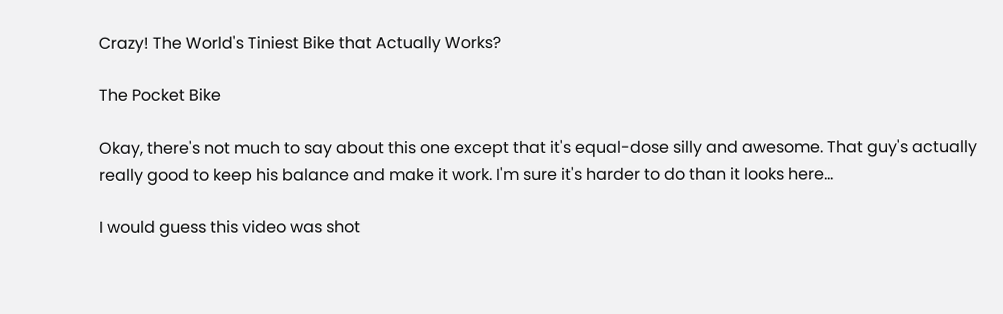Crazy! The World's Tiniest Bike that Actually Works?

The Pocket Bike

Okay, there's not much to say about this one except that it's equal-dose silly and awesome. That guy's actually really good to keep his balance and make it work. I'm sure it's harder to do than it looks here...

I would guess this video was shot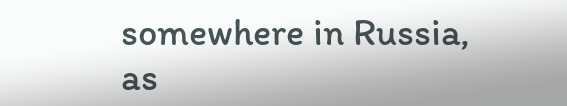somewhere in Russia, as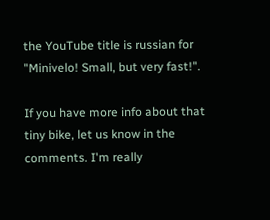the YouTube title is russian for "Minivelo! Small, but very fast!".

If you have more info about that tiny bike, let us know in the comments. I'm really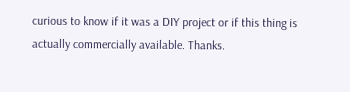curious to know if it was a DIY project or if this thing is actually commercially available. Thanks.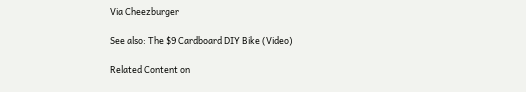Via Cheezburger

See also: The $9 Cardboard DIY Bike (Video)

Related Content on